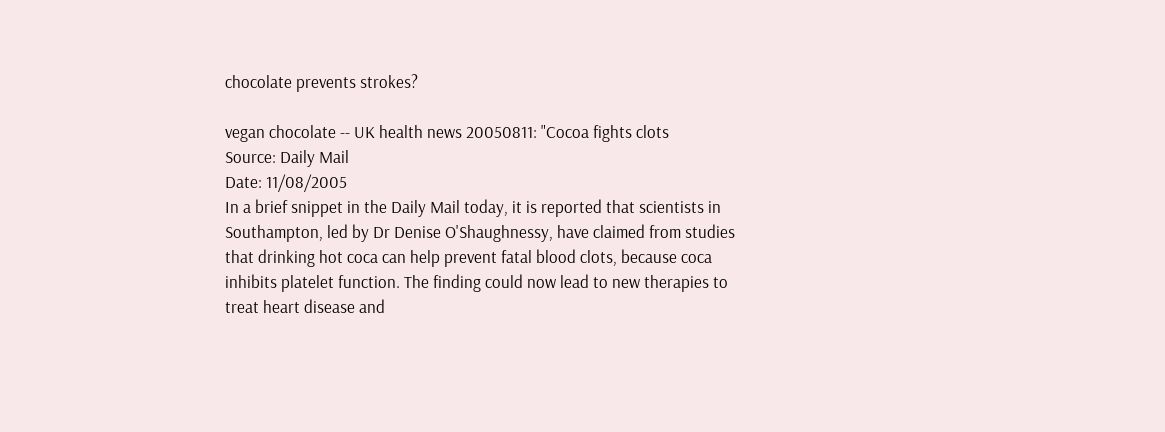chocolate prevents strokes?

vegan chocolate -- UK health news 20050811: "Cocoa fights clots
Source: Daily Mail
Date: 11/08/2005
In a brief snippet in the Daily Mail today, it is reported that scientists in Southampton, led by Dr Denise O'Shaughnessy, have claimed from studies that drinking hot coca can help prevent fatal blood clots, because coca inhibits platelet function. The finding could now lead to new therapies to treat heart disease and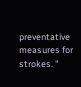preventative measures for strokes. "